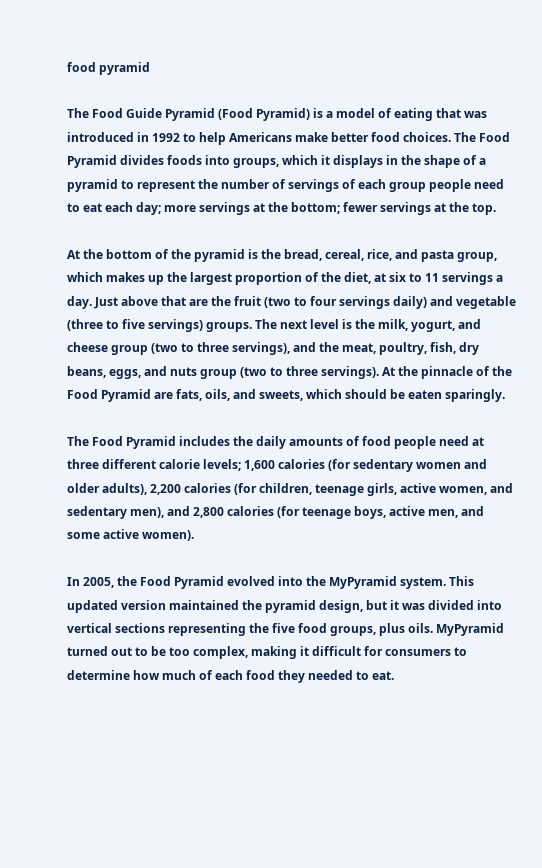food pyramid

The Food Guide Pyramid (Food Pyramid) is a model of eating that was introduced in 1992 to help Americans make better food choices. The Food Pyramid divides foods into groups, which it displays in the shape of a pyramid to represent the number of servings of each group people need to eat each day; more servings at the bottom; fewer servings at the top.

At the bottom of the pyramid is the bread, cereal, rice, and pasta group, which makes up the largest proportion of the diet, at six to 11 servings a day. Just above that are the fruit (two to four servings daily) and vegetable (three to five servings) groups. The next level is the milk, yogurt, and cheese group (two to three servings), and the meat, poultry, fish, dry beans, eggs, and nuts group (two to three servings). At the pinnacle of the Food Pyramid are fats, oils, and sweets, which should be eaten sparingly.

The Food Pyramid includes the daily amounts of food people need at three different calorie levels; 1,600 calories (for sedentary women and older adults), 2,200 calories (for children, teenage girls, active women, and sedentary men), and 2,800 calories (for teenage boys, active men, and some active women).

In 2005, the Food Pyramid evolved into the MyPyramid system. This updated version maintained the pyramid design, but it was divided into vertical sections representing the five food groups, plus oils. MyPyramid turned out to be too complex, making it difficult for consumers to determine how much of each food they needed to eat.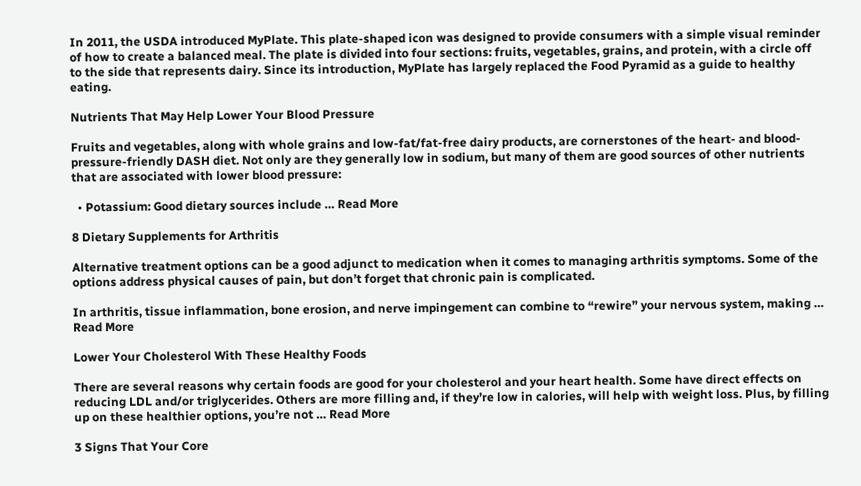In 2011, the USDA introduced MyPlate. This plate-shaped icon was designed to provide consumers with a simple visual reminder of how to create a balanced meal. The plate is divided into four sections: fruits, vegetables, grains, and protein, with a circle off to the side that represents dairy. Since its introduction, MyPlate has largely replaced the Food Pyramid as a guide to healthy eating.

Nutrients That May Help Lower Your Blood Pressure

Fruits and vegetables, along with whole grains and low-fat/fat-free dairy products, are cornerstones of the heart- and blood-pressure-friendly DASH diet. Not only are they generally low in sodium, but many of them are good sources of other nutrients that are associated with lower blood pressure:

  • Potassium: Good dietary sources include … Read More

8 Dietary Supplements for Arthritis

Alternative treatment options can be a good adjunct to medication when it comes to managing arthritis symptoms. Some of the options address physical causes of pain, but don’t forget that chronic pain is complicated.

In arthritis, tissue inflammation, bone erosion, and nerve impingement can combine to “rewire” your nervous system, making … Read More

Lower Your Cholesterol With These Healthy Foods

There are several reasons why certain foods are good for your cholesterol and your heart health. Some have direct effects on reducing LDL and/or triglycerides. Others are more filling and, if they’re low in calories, will help with weight loss. Plus, by filling up on these healthier options, you’re not … Read More

3 Signs That Your Core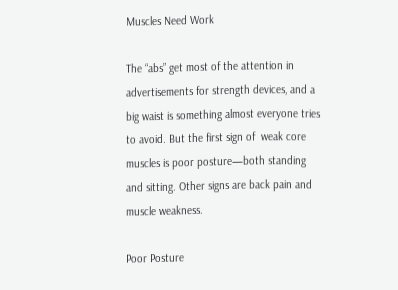Muscles Need Work

The “abs” get most of the attention in advertisements for strength devices, and a big waist is something almost everyone tries to avoid. But the first sign of  weak core muscles is poor posture—both standing and sitting. Other signs are back pain and muscle weakness.

Poor Posture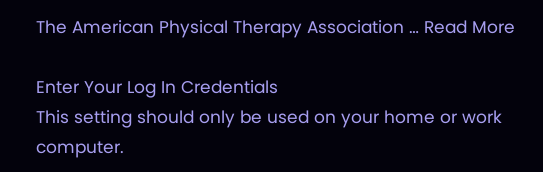The American Physical Therapy Association … Read More

Enter Your Log In Credentials
This setting should only be used on your home or work computer.